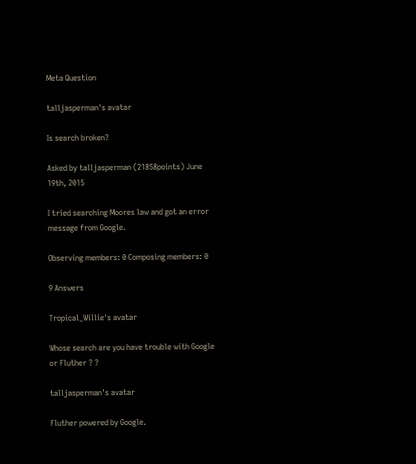Meta Question

talljasperman's avatar

Is search broken?

Asked by talljasperman (21858points) June 19th, 2015

I tried searching Moores law and got an error message from Google.

Observing members: 0 Composing members: 0

9 Answers

Tropical_Willie's avatar

Whose search are you have trouble with Google or Fluther ? ?

talljasperman's avatar

Fluther powered by Google.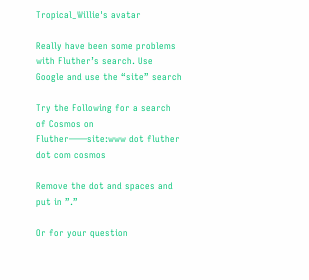Tropical_Willie's avatar

Really have been some problems with Fluther’s search. Use Google and use the “site” search

Try the Following for a search of Cosmos on Fluther——site:www dot fluther dot com cosmos

Remove the dot and spaces and put in ”.”

Or for your question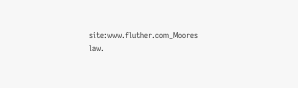site:www.fluther.com_Moores law.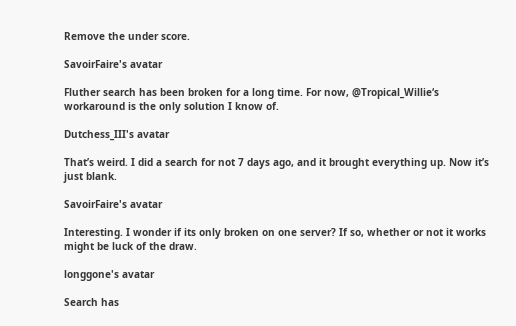Remove the under score.

SavoirFaire's avatar

Fluther search has been broken for a long time. For now, @Tropical_Willie‘s workaround is the only solution I know of.

Dutchess_III's avatar

That’s weird. I did a search for not 7 days ago, and it brought everything up. Now it’s just blank.

SavoirFaire's avatar

Interesting. I wonder if its only broken on one server? If so, whether or not it works might be luck of the draw.

longgone's avatar

Search has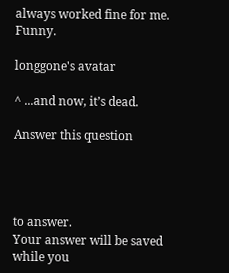always worked fine for me. Funny.

longgone's avatar

^ ...and now, it’s dead.

Answer this question




to answer.
Your answer will be saved while you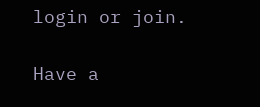login or join.

Have a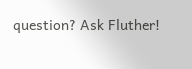question? Ask Fluther!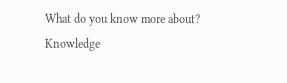What do you know more about?
Knowledge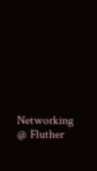Networking @ Fluther